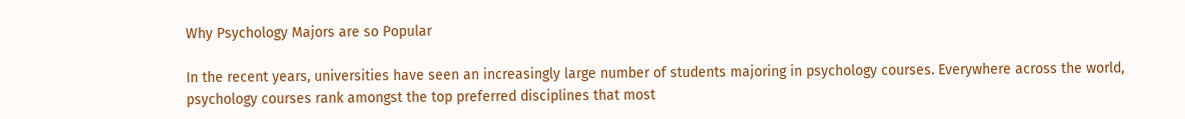Why Psychology Majors are so Popular

In the recent years, universities have seen an increasingly large number of students majoring in psychology courses. Everywhere across the world, psychology courses rank amongst the top preferred disciplines that most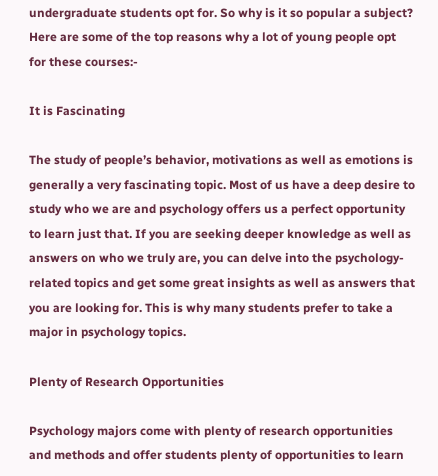undergraduate students opt for. So why is it so popular a subject? Here are some of the top reasons why a lot of young people opt for these courses:-

It is Fascinating

The study of people’s behavior, motivations as well as emotions is generally a very fascinating topic. Most of us have a deep desire to study who we are and psychology offers us a perfect opportunity to learn just that. If you are seeking deeper knowledge as well as answers on who we truly are, you can delve into the psychology-related topics and get some great insights as well as answers that you are looking for. This is why many students prefer to take a major in psychology topics.

Plenty of Research Opportunities

Psychology majors come with plenty of research opportunities and methods and offer students plenty of opportunities to learn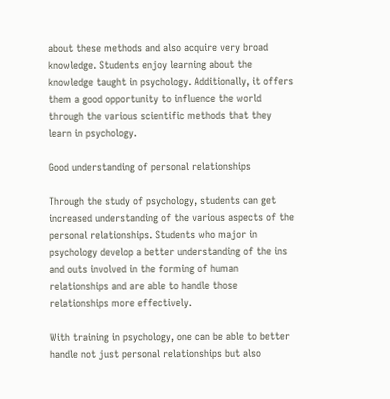about these methods and also acquire very broad knowledge. Students enjoy learning about the knowledge taught in psychology. Additionally, it offers them a good opportunity to influence the world through the various scientific methods that they learn in psychology.

Good understanding of personal relationships

Through the study of psychology, students can get increased understanding of the various aspects of the personal relationships. Students who major in psychology develop a better understanding of the ins and outs involved in the forming of human relationships and are able to handle those relationships more effectively.

With training in psychology, one can be able to better handle not just personal relationships but also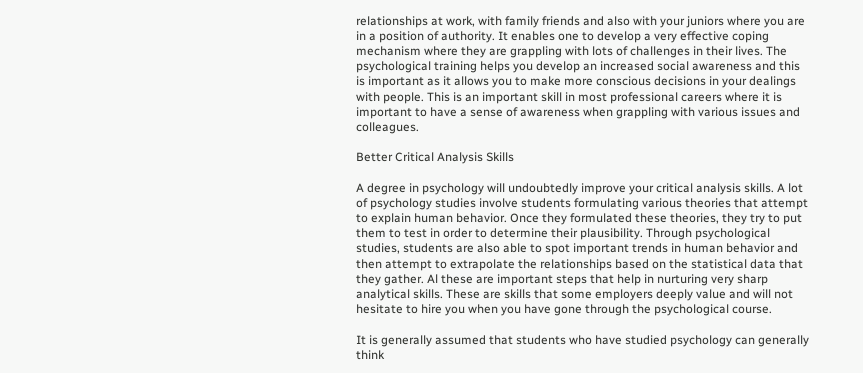relationships at work, with family friends and also with your juniors where you are in a position of authority. It enables one to develop a very effective coping mechanism where they are grappling with lots of challenges in their lives. The psychological training helps you develop an increased social awareness and this is important as it allows you to make more conscious decisions in your dealings with people. This is an important skill in most professional careers where it is important to have a sense of awareness when grappling with various issues and colleagues.

Better Critical Analysis Skills

A degree in psychology will undoubtedly improve your critical analysis skills. A lot of psychology studies involve students formulating various theories that attempt to explain human behavior. Once they formulated these theories, they try to put them to test in order to determine their plausibility. Through psychological studies, students are also able to spot important trends in human behavior and then attempt to extrapolate the relationships based on the statistical data that they gather. Al these are important steps that help in nurturing very sharp analytical skills. These are skills that some employers deeply value and will not hesitate to hire you when you have gone through the psychological course.

It is generally assumed that students who have studied psychology can generally think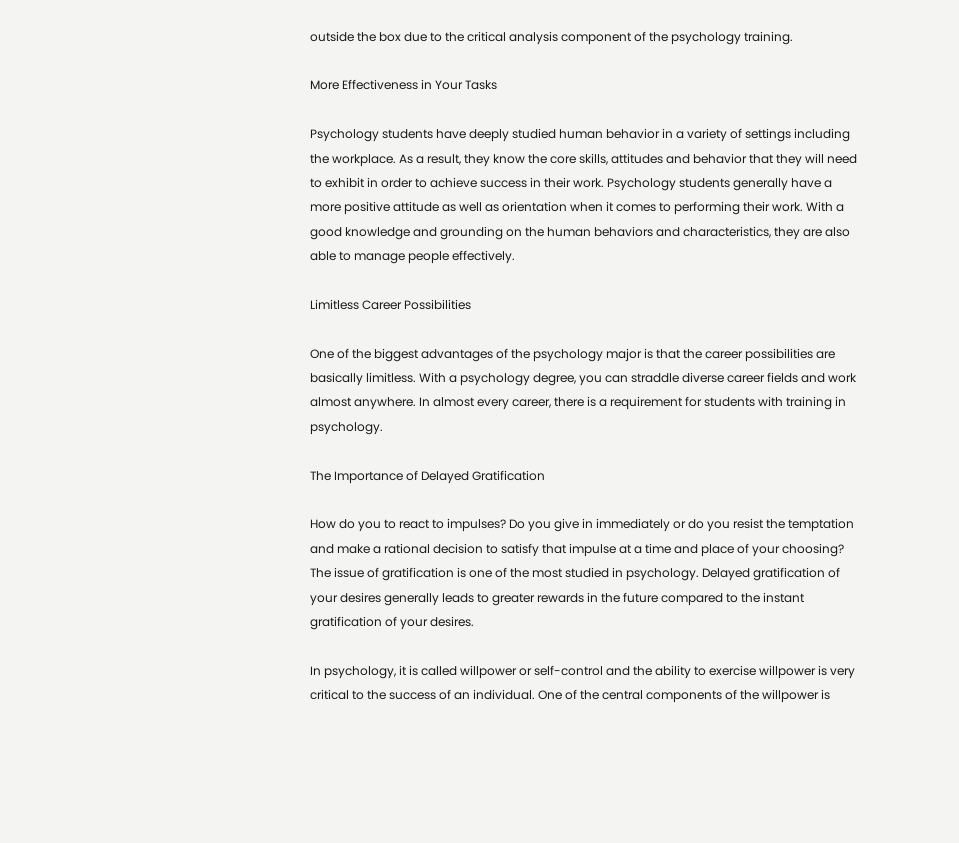outside the box due to the critical analysis component of the psychology training.

More Effectiveness in Your Tasks

Psychology students have deeply studied human behavior in a variety of settings including the workplace. As a result, they know the core skills, attitudes and behavior that they will need to exhibit in order to achieve success in their work. Psychology students generally have a more positive attitude as well as orientation when it comes to performing their work. With a good knowledge and grounding on the human behaviors and characteristics, they are also able to manage people effectively.

Limitless Career Possibilities

One of the biggest advantages of the psychology major is that the career possibilities are basically limitless. With a psychology degree, you can straddle diverse career fields and work almost anywhere. In almost every career, there is a requirement for students with training in psychology.

The Importance of Delayed Gratification

How do you to react to impulses? Do you give in immediately or do you resist the temptation and make a rational decision to satisfy that impulse at a time and place of your choosing? The issue of gratification is one of the most studied in psychology. Delayed gratification of your desires generally leads to greater rewards in the future compared to the instant gratification of your desires.

In psychology, it is called willpower or self-control and the ability to exercise willpower is very critical to the success of an individual. One of the central components of the willpower is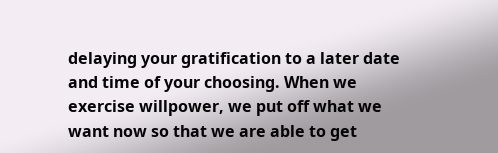delaying your gratification to a later date and time of your choosing. When we exercise willpower, we put off what we want now so that we are able to get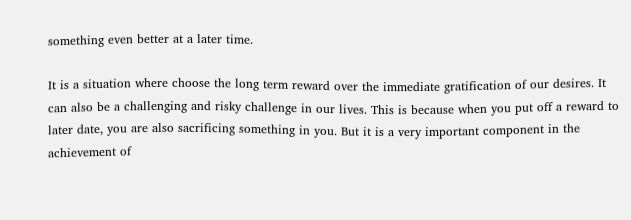something even better at a later time.

It is a situation where choose the long term reward over the immediate gratification of our desires. It can also be a challenging and risky challenge in our lives. This is because when you put off a reward to later date, you are also sacrificing something in you. But it is a very important component in the achievement of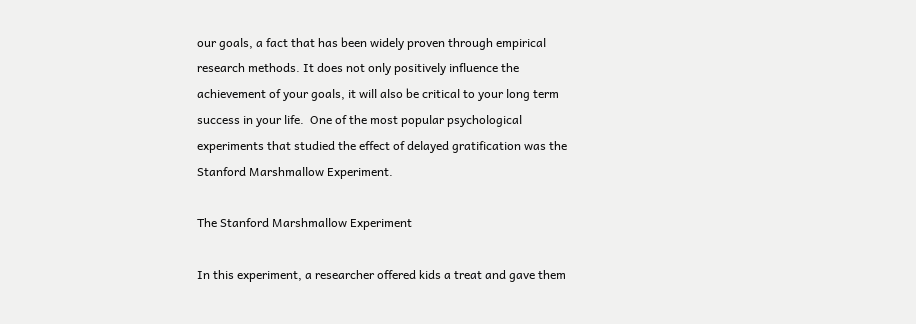our goals, a fact that has been widely proven through empirical research methods. It does not only positively influence the achievement of your goals, it will also be critical to your long term success in your life.  One of the most popular psychological experiments that studied the effect of delayed gratification was the Stanford Marshmallow Experiment.

The Stanford Marshmallow Experiment

In this experiment, a researcher offered kids a treat and gave them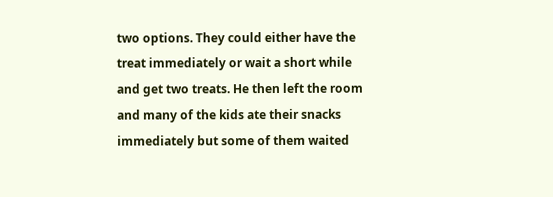two options. They could either have the treat immediately or wait a short while and get two treats. He then left the room and many of the kids ate their snacks immediately but some of them waited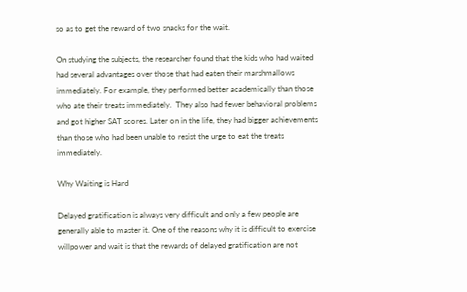so as to get the reward of two snacks for the wait.

On studying the subjects, the researcher found that the kids who had waited had several advantages over those that had eaten their marshmallows immediately. For example, they performed better academically than those who ate their treats immediately.  They also had fewer behavioral problems and got higher SAT scores. Later on in the life, they had bigger achievements than those who had been unable to resist the urge to eat the treats immediately.

Why Waiting is Hard

Delayed gratification is always very difficult and only a few people are generally able to master it. One of the reasons why it is difficult to exercise willpower and wait is that the rewards of delayed gratification are not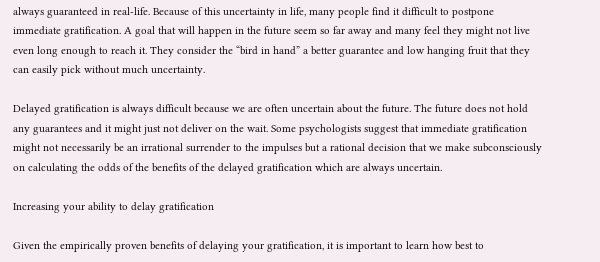always guaranteed in real-life. Because of this uncertainty in life, many people find it difficult to postpone immediate gratification. A goal that will happen in the future seem so far away and many feel they might not live even long enough to reach it. They consider the “bird in hand” a better guarantee and low hanging fruit that they can easily pick without much uncertainty.

Delayed gratification is always difficult because we are often uncertain about the future. The future does not hold any guarantees and it might just not deliver on the wait. Some psychologists suggest that immediate gratification might not necessarily be an irrational surrender to the impulses but a rational decision that we make subconsciously on calculating the odds of the benefits of the delayed gratification which are always uncertain.

Increasing your ability to delay gratification

Given the empirically proven benefits of delaying your gratification, it is important to learn how best to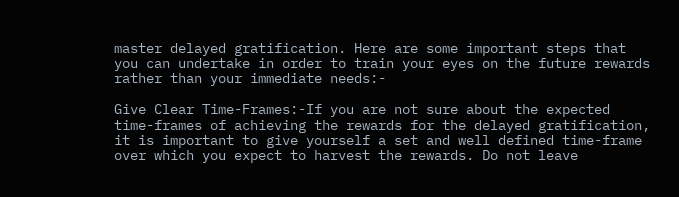master delayed gratification. Here are some important steps that you can undertake in order to train your eyes on the future rewards rather than your immediate needs:-

Give Clear Time-Frames:-If you are not sure about the expected time-frames of achieving the rewards for the delayed gratification, it is important to give yourself a set and well defined time-frame over which you expect to harvest the rewards. Do not leave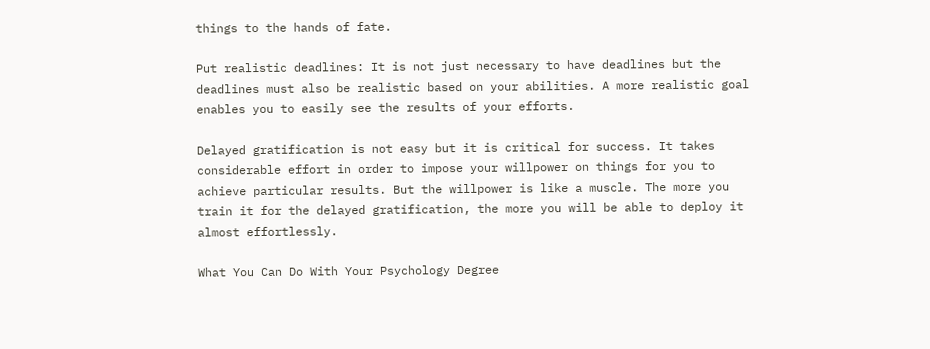things to the hands of fate.

Put realistic deadlines: It is not just necessary to have deadlines but the deadlines must also be realistic based on your abilities. A more realistic goal enables you to easily see the results of your efforts.

Delayed gratification is not easy but it is critical for success. It takes considerable effort in order to impose your willpower on things for you to achieve particular results. But the willpower is like a muscle. The more you train it for the delayed gratification, the more you will be able to deploy it almost effortlessly.

What You Can Do With Your Psychology Degree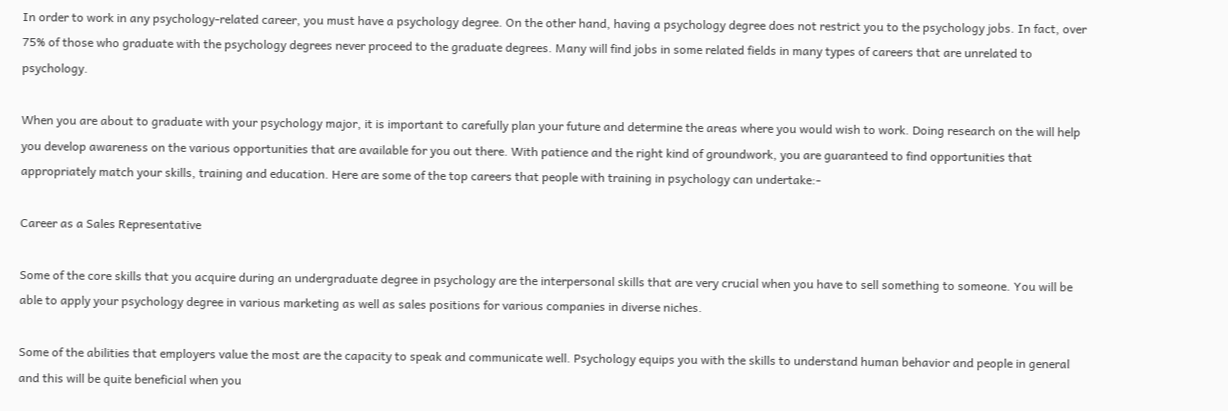In order to work in any psychology-related career, you must have a psychology degree. On the other hand, having a psychology degree does not restrict you to the psychology jobs. In fact, over 75% of those who graduate with the psychology degrees never proceed to the graduate degrees. Many will find jobs in some related fields in many types of careers that are unrelated to psychology.

When you are about to graduate with your psychology major, it is important to carefully plan your future and determine the areas where you would wish to work. Doing research on the will help you develop awareness on the various opportunities that are available for you out there. With patience and the right kind of groundwork, you are guaranteed to find opportunities that appropriately match your skills, training and education. Here are some of the top careers that people with training in psychology can undertake:-

Career as a Sales Representative

Some of the core skills that you acquire during an undergraduate degree in psychology are the interpersonal skills that are very crucial when you have to sell something to someone. You will be able to apply your psychology degree in various marketing as well as sales positions for various companies in diverse niches.

Some of the abilities that employers value the most are the capacity to speak and communicate well. Psychology equips you with the skills to understand human behavior and people in general and this will be quite beneficial when you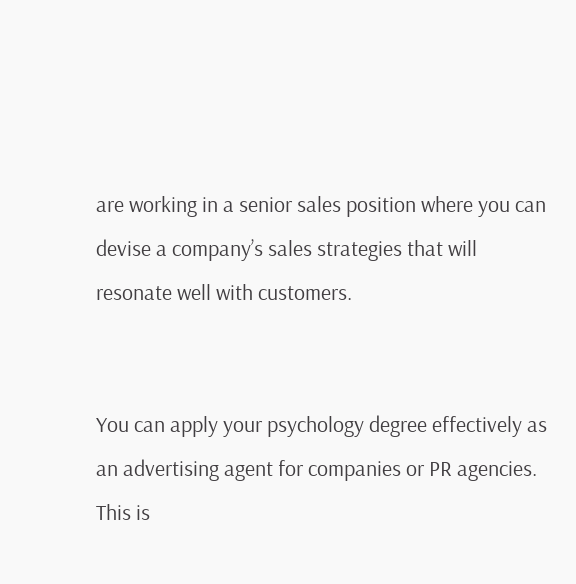are working in a senior sales position where you can devise a company’s sales strategies that will resonate well with customers.


You can apply your psychology degree effectively as an advertising agent for companies or PR agencies. This is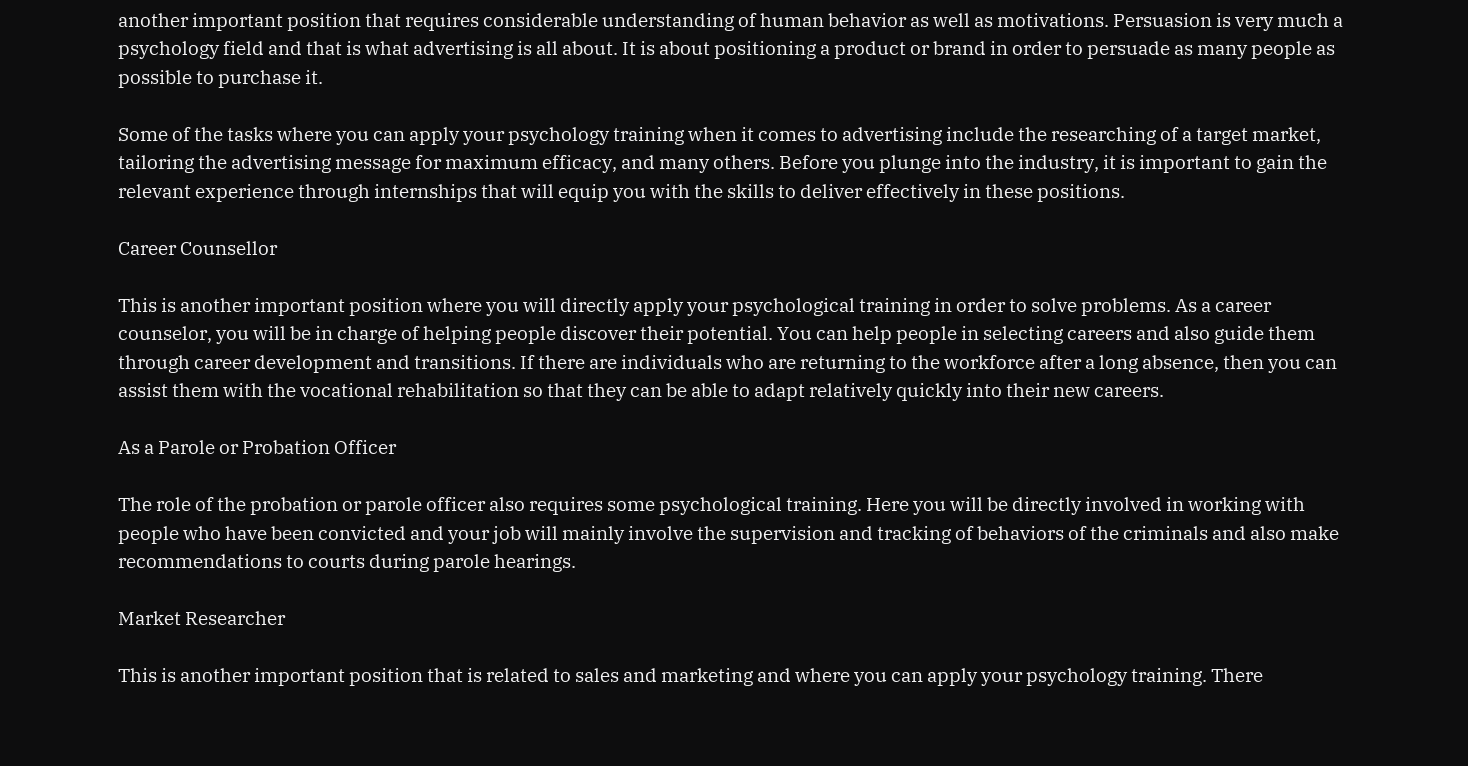another important position that requires considerable understanding of human behavior as well as motivations. Persuasion is very much a psychology field and that is what advertising is all about. It is about positioning a product or brand in order to persuade as many people as possible to purchase it.

Some of the tasks where you can apply your psychology training when it comes to advertising include the researching of a target market, tailoring the advertising message for maximum efficacy, and many others. Before you plunge into the industry, it is important to gain the relevant experience through internships that will equip you with the skills to deliver effectively in these positions.

Career Counsellor

This is another important position where you will directly apply your psychological training in order to solve problems. As a career counselor, you will be in charge of helping people discover their potential. You can help people in selecting careers and also guide them through career development and transitions. If there are individuals who are returning to the workforce after a long absence, then you can assist them with the vocational rehabilitation so that they can be able to adapt relatively quickly into their new careers.

As a Parole or Probation Officer

The role of the probation or parole officer also requires some psychological training. Here you will be directly involved in working with people who have been convicted and your job will mainly involve the supervision and tracking of behaviors of the criminals and also make recommendations to courts during parole hearings.

Market Researcher

This is another important position that is related to sales and marketing and where you can apply your psychology training. There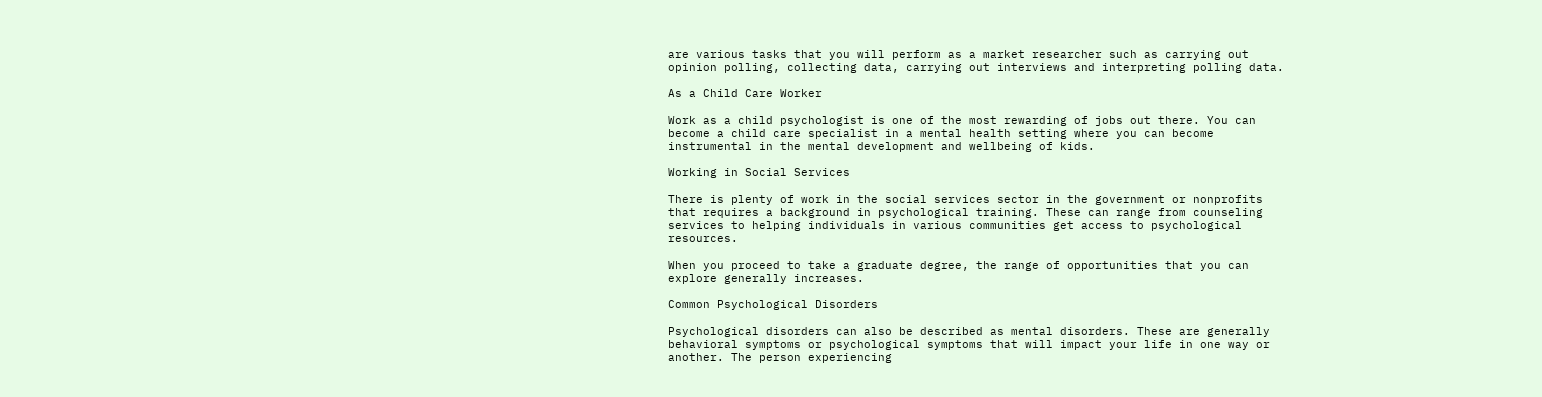are various tasks that you will perform as a market researcher such as carrying out opinion polling, collecting data, carrying out interviews and interpreting polling data.

As a Child Care Worker

Work as a child psychologist is one of the most rewarding of jobs out there. You can become a child care specialist in a mental health setting where you can become instrumental in the mental development and wellbeing of kids.

Working in Social Services

There is plenty of work in the social services sector in the government or nonprofits that requires a background in psychological training. These can range from counseling services to helping individuals in various communities get access to psychological resources.

When you proceed to take a graduate degree, the range of opportunities that you can explore generally increases.

Common Psychological Disorders

Psychological disorders can also be described as mental disorders. These are generally behavioral symptoms or psychological symptoms that will impact your life in one way or another. The person experiencing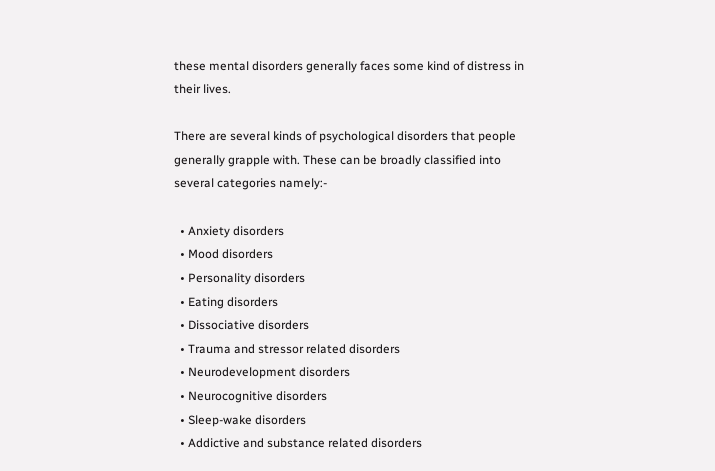these mental disorders generally faces some kind of distress in their lives.

There are several kinds of psychological disorders that people generally grapple with. These can be broadly classified into several categories namely:-

  • Anxiety disorders
  • Mood disorders
  • Personality disorders
  • Eating disorders
  • Dissociative disorders
  • Trauma and stressor related disorders
  • Neurodevelopment disorders
  • Neurocognitive disorders
  • Sleep-wake disorders
  • Addictive and substance related disorders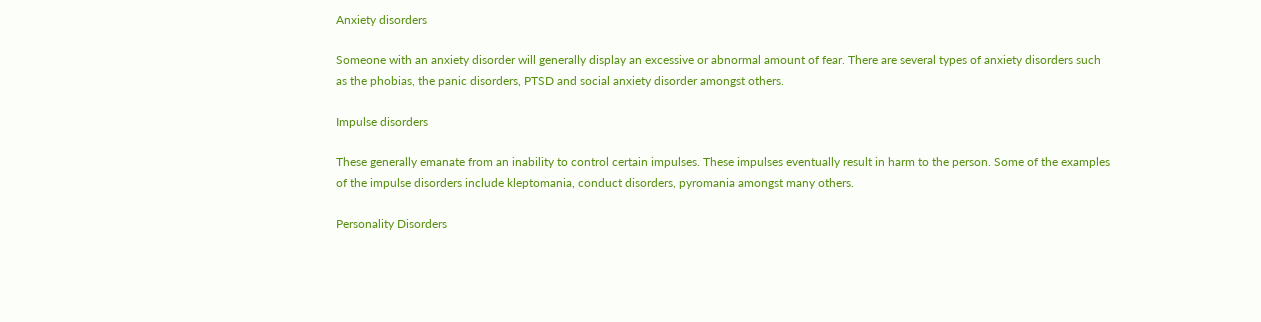Anxiety disorders

Someone with an anxiety disorder will generally display an excessive or abnormal amount of fear. There are several types of anxiety disorders such as the phobias, the panic disorders, PTSD and social anxiety disorder amongst others.

Impulse disorders

These generally emanate from an inability to control certain impulses. These impulses eventually result in harm to the person. Some of the examples of the impulse disorders include kleptomania, conduct disorders, pyromania amongst many others.

Personality Disorders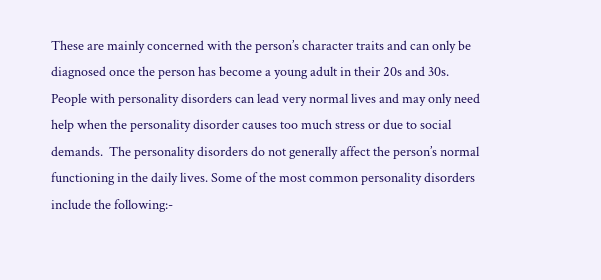These are mainly concerned with the person’s character traits and can only be diagnosed once the person has become a young adult in their 20s and 30s. People with personality disorders can lead very normal lives and may only need help when the personality disorder causes too much stress or due to social demands.  The personality disorders do not generally affect the person’s normal functioning in the daily lives. Some of the most common personality disorders include the following:-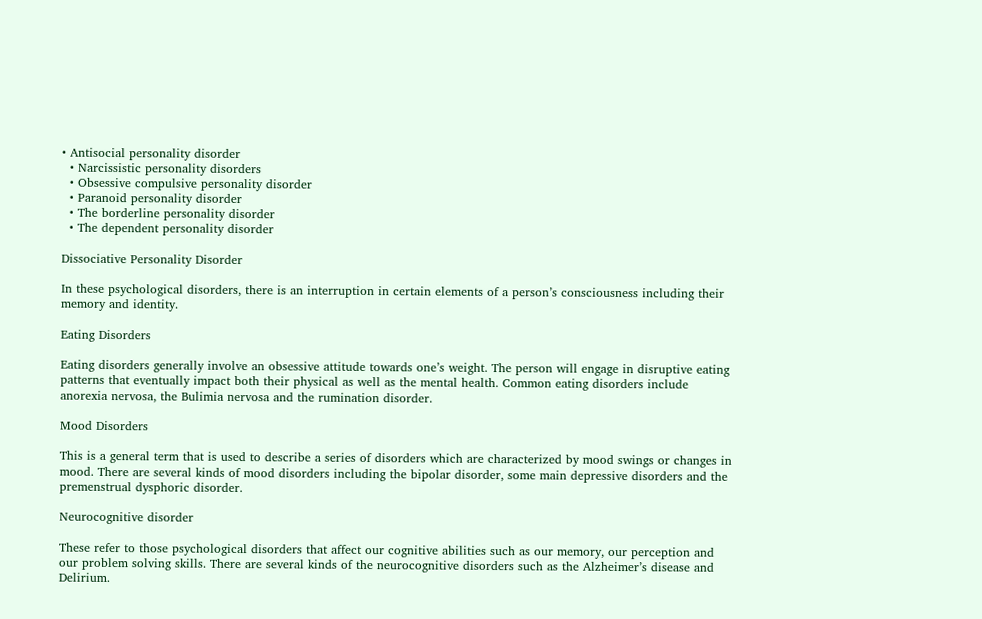• Antisocial personality disorder
  • Narcissistic personality disorders
  • Obsessive compulsive personality disorder
  • Paranoid personality disorder
  • The borderline personality disorder
  • The dependent personality disorder

Dissociative Personality Disorder

In these psychological disorders, there is an interruption in certain elements of a person’s consciousness including their memory and identity.

Eating Disorders

Eating disorders generally involve an obsessive attitude towards one’s weight. The person will engage in disruptive eating patterns that eventually impact both their physical as well as the mental health. Common eating disorders include anorexia nervosa, the Bulimia nervosa and the rumination disorder.

Mood Disorders

This is a general term that is used to describe a series of disorders which are characterized by mood swings or changes in mood. There are several kinds of mood disorders including the bipolar disorder, some main depressive disorders and the premenstrual dysphoric disorder.

Neurocognitive disorder

These refer to those psychological disorders that affect our cognitive abilities such as our memory, our perception and our problem solving skills. There are several kinds of the neurocognitive disorders such as the Alzheimer’s disease and Delirium.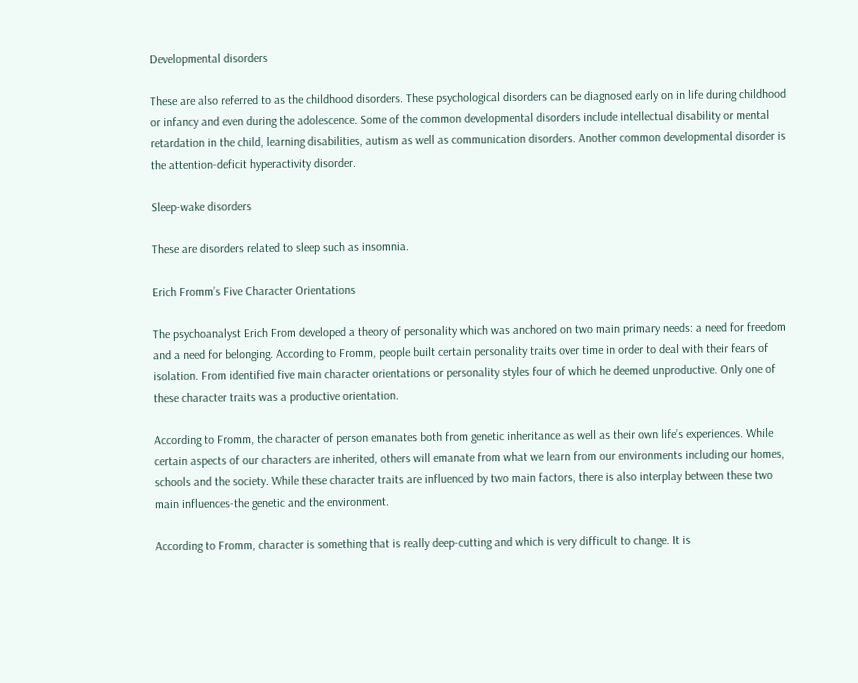Developmental disorders

These are also referred to as the childhood disorders. These psychological disorders can be diagnosed early on in life during childhood or infancy and even during the adolescence. Some of the common developmental disorders include intellectual disability or mental retardation in the child, learning disabilities, autism as well as communication disorders. Another common developmental disorder is the attention-deficit hyperactivity disorder.

Sleep-wake disorders

These are disorders related to sleep such as insomnia.

Erich Fromm’s Five Character Orientations

The psychoanalyst Erich From developed a theory of personality which was anchored on two main primary needs: a need for freedom and a need for belonging. According to Fromm, people built certain personality traits over time in order to deal with their fears of isolation. From identified five main character orientations or personality styles four of which he deemed unproductive. Only one of these character traits was a productive orientation.

According to Fromm, the character of person emanates both from genetic inheritance as well as their own life’s experiences. While certain aspects of our characters are inherited, others will emanate from what we learn from our environments including our homes, schools and the society. While these character traits are influenced by two main factors, there is also interplay between these two main influences-the genetic and the environment.

According to Fromm, character is something that is really deep-cutting and which is very difficult to change. It is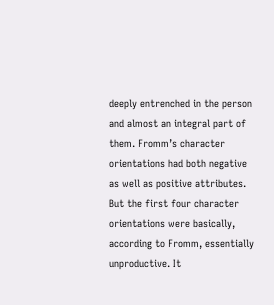deeply entrenched in the person and almost an integral part of them. Fromm’s character orientations had both negative as well as positive attributes. But the first four character orientations were basically, according to Fromm, essentially unproductive. It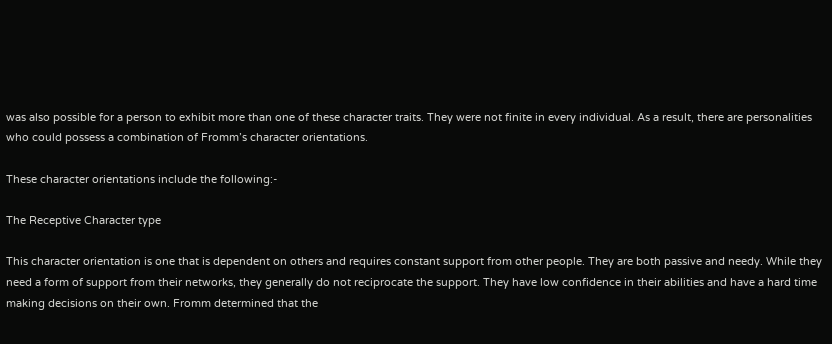was also possible for a person to exhibit more than one of these character traits. They were not finite in every individual. As a result, there are personalities who could possess a combination of Fromm’s character orientations.

These character orientations include the following:-

The Receptive Character type

This character orientation is one that is dependent on others and requires constant support from other people. They are both passive and needy. While they need a form of support from their networks, they generally do not reciprocate the support. They have low confidence in their abilities and have a hard time making decisions on their own. Fromm determined that the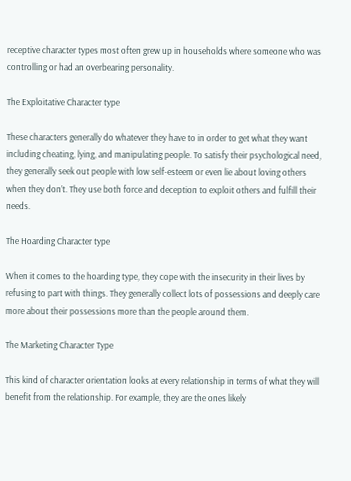receptive character types most often grew up in households where someone who was controlling or had an overbearing personality.

The Exploitative Character type

These characters generally do whatever they have to in order to get what they want including cheating, lying, and manipulating people. To satisfy their psychological need, they generally seek out people with low self-esteem or even lie about loving others when they don’t. They use both force and deception to exploit others and fulfill their needs.

The Hoarding Character type

When it comes to the hoarding type, they cope with the insecurity in their lives by refusing to part with things. They generally collect lots of possessions and deeply care more about their possessions more than the people around them.

The Marketing Character Type

This kind of character orientation looks at every relationship in terms of what they will benefit from the relationship. For example, they are the ones likely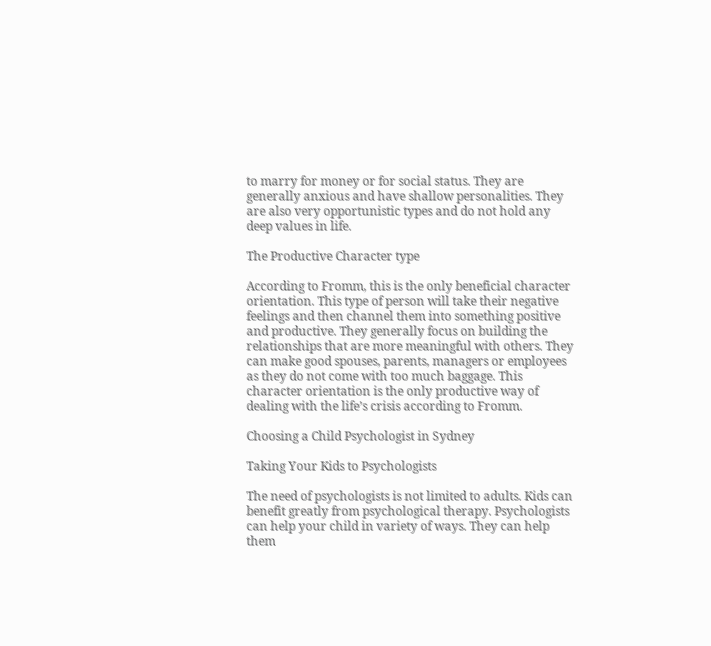to marry for money or for social status. They are generally anxious and have shallow personalities. They are also very opportunistic types and do not hold any deep values in life.

The Productive Character type

According to Fromm, this is the only beneficial character orientation. This type of person will take their negative feelings and then channel them into something positive and productive. They generally focus on building the relationships that are more meaningful with others. They can make good spouses, parents, managers or employees as they do not come with too much baggage. This character orientation is the only productive way of dealing with the life’s crisis according to Fromm.

Choosing a Child Psychologist in Sydney

Taking Your Kids to Psychologists

The need of psychologists is not limited to adults. Kids can benefit greatly from psychological therapy. Psychologists can help your child in variety of ways. They can help them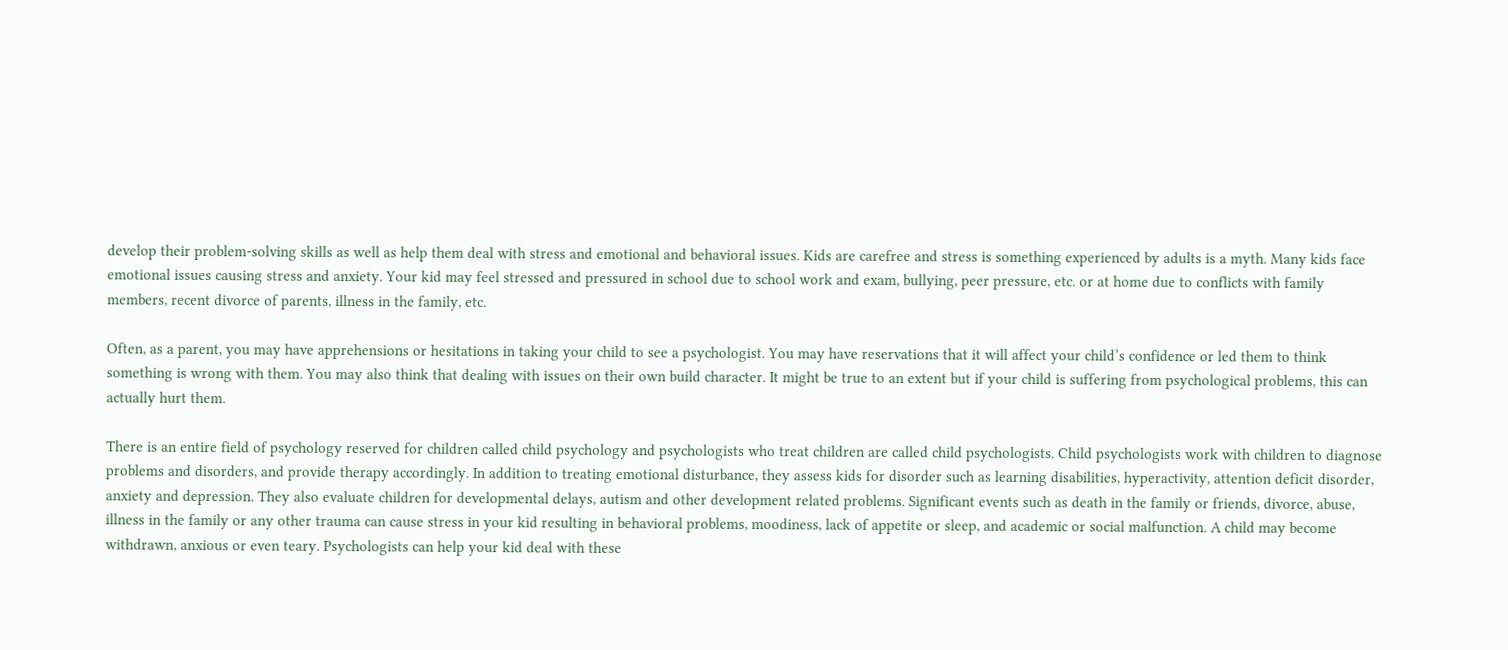develop their problem-solving skills as well as help them deal with stress and emotional and behavioral issues. Kids are carefree and stress is something experienced by adults is a myth. Many kids face emotional issues causing stress and anxiety. Your kid may feel stressed and pressured in school due to school work and exam, bullying, peer pressure, etc. or at home due to conflicts with family members, recent divorce of parents, illness in the family, etc.

Often, as a parent, you may have apprehensions or hesitations in taking your child to see a psychologist. You may have reservations that it will affect your child’s confidence or led them to think something is wrong with them. You may also think that dealing with issues on their own build character. It might be true to an extent but if your child is suffering from psychological problems, this can actually hurt them.

There is an entire field of psychology reserved for children called child psychology and psychologists who treat children are called child psychologists. Child psychologists work with children to diagnose problems and disorders, and provide therapy accordingly. In addition to treating emotional disturbance, they assess kids for disorder such as learning disabilities, hyperactivity, attention deficit disorder, anxiety and depression. They also evaluate children for developmental delays, autism and other development related problems. Significant events such as death in the family or friends, divorce, abuse, illness in the family or any other trauma can cause stress in your kid resulting in behavioral problems, moodiness, lack of appetite or sleep, and academic or social malfunction. A child may become withdrawn, anxious or even teary. Psychologists can help your kid deal with these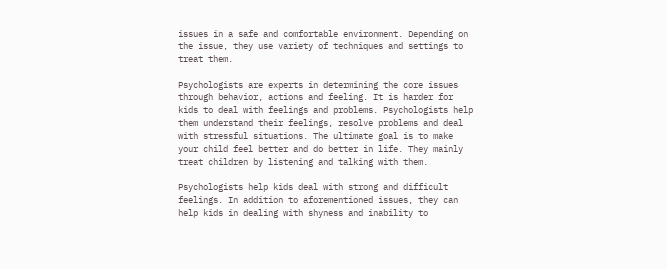issues in a safe and comfortable environment. Depending on the issue, they use variety of techniques and settings to treat them.

Psychologists are experts in determining the core issues through behavior, actions and feeling. It is harder for kids to deal with feelings and problems. Psychologists help them understand their feelings, resolve problems and deal with stressful situations. The ultimate goal is to make your child feel better and do better in life. They mainly treat children by listening and talking with them.

Psychologists help kids deal with strong and difficult feelings. In addition to aforementioned issues, they can help kids in dealing with shyness and inability to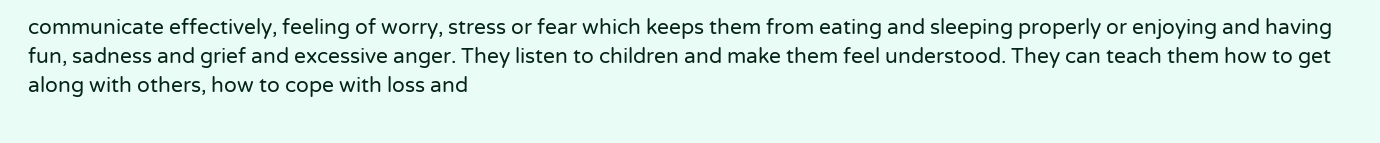communicate effectively, feeling of worry, stress or fear which keeps them from eating and sleeping properly or enjoying and having fun, sadness and grief and excessive anger. They listen to children and make them feel understood. They can teach them how to get along with others, how to cope with loss and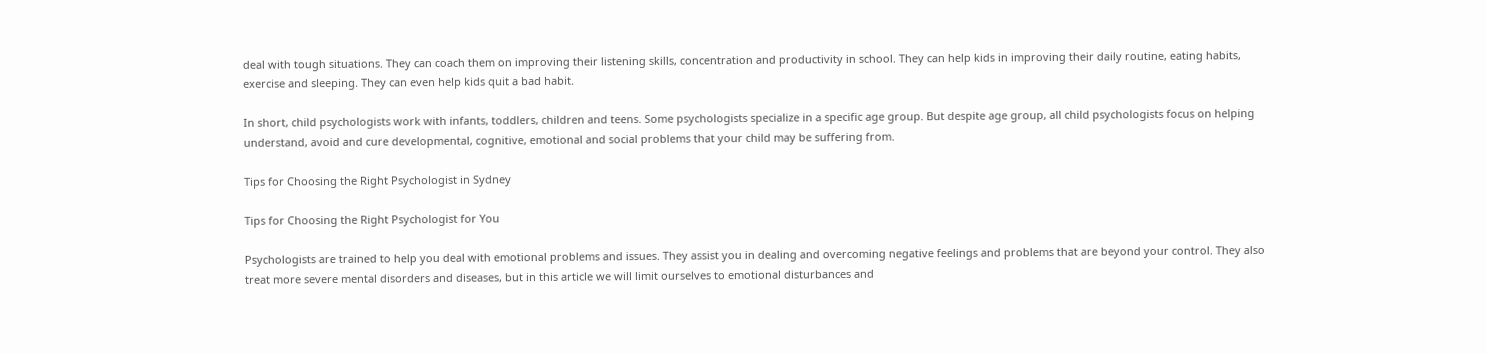deal with tough situations. They can coach them on improving their listening skills, concentration and productivity in school. They can help kids in improving their daily routine, eating habits, exercise and sleeping. They can even help kids quit a bad habit.

In short, child psychologists work with infants, toddlers, children and teens. Some psychologists specialize in a specific age group. But despite age group, all child psychologists focus on helping understand, avoid and cure developmental, cognitive, emotional and social problems that your child may be suffering from.

Tips for Choosing the Right Psychologist in Sydney

Tips for Choosing the Right Psychologist for You

Psychologists are trained to help you deal with emotional problems and issues. They assist you in dealing and overcoming negative feelings and problems that are beyond your control. They also treat more severe mental disorders and diseases, but in this article we will limit ourselves to emotional disturbances and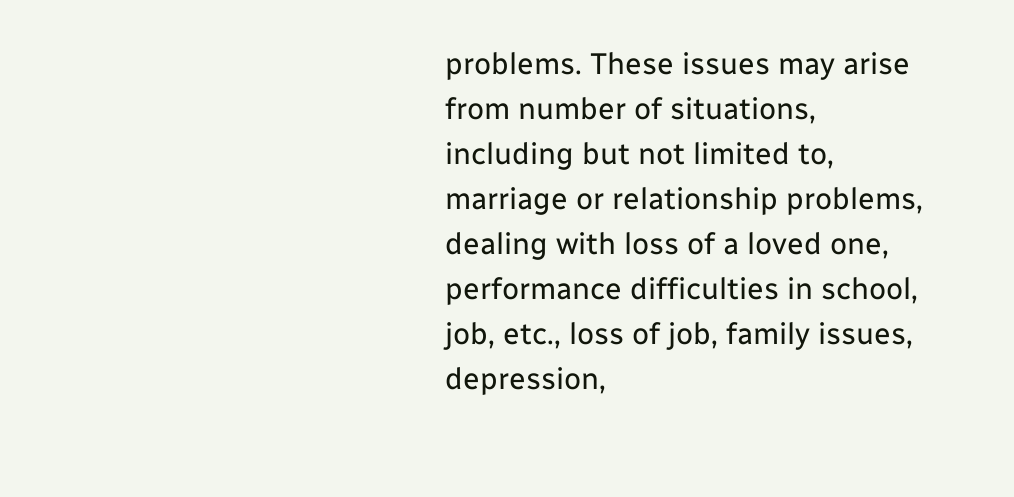problems. These issues may arise from number of situations, including but not limited to, marriage or relationship problems, dealing with loss of a loved one, performance difficulties in school, job, etc., loss of job, family issues, depression,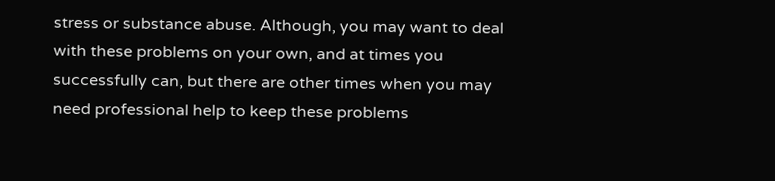stress or substance abuse. Although, you may want to deal with these problems on your own, and at times you successfully can, but there are other times when you may need professional help to keep these problems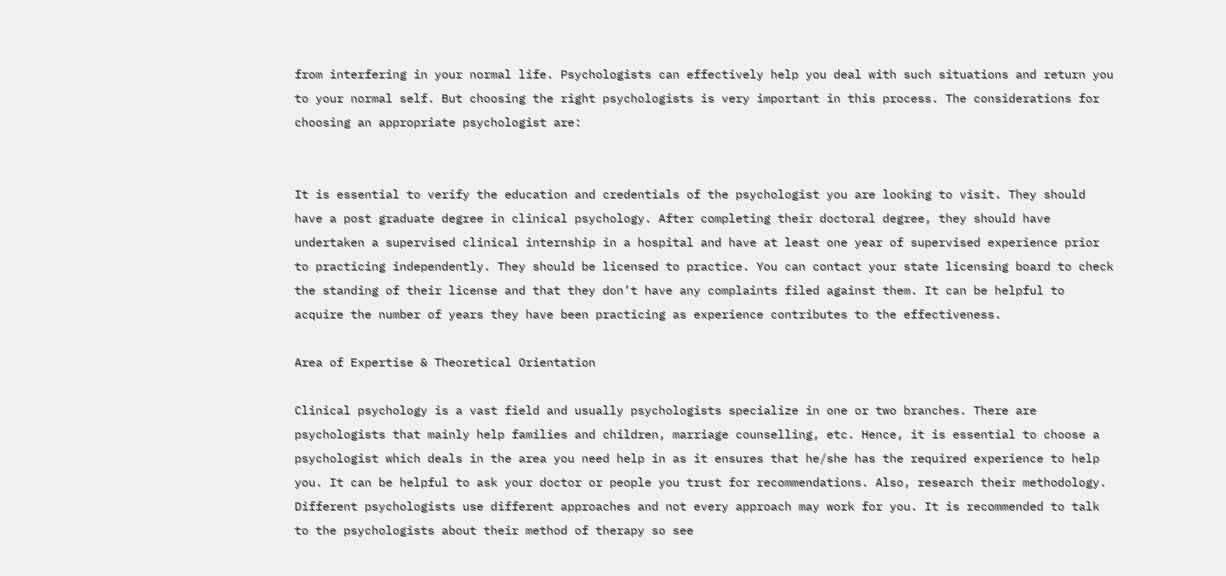from interfering in your normal life. Psychologists can effectively help you deal with such situations and return you to your normal self. But choosing the right psychologists is very important in this process. The considerations for choosing an appropriate psychologist are:


It is essential to verify the education and credentials of the psychologist you are looking to visit. They should have a post graduate degree in clinical psychology. After completing their doctoral degree, they should have undertaken a supervised clinical internship in a hospital and have at least one year of supervised experience prior to practicing independently. They should be licensed to practice. You can contact your state licensing board to check the standing of their license and that they don’t have any complaints filed against them. It can be helpful to acquire the number of years they have been practicing as experience contributes to the effectiveness.

Area of Expertise & Theoretical Orientation

Clinical psychology is a vast field and usually psychologists specialize in one or two branches. There are psychologists that mainly help families and children, marriage counselling, etc. Hence, it is essential to choose a psychologist which deals in the area you need help in as it ensures that he/she has the required experience to help you. It can be helpful to ask your doctor or people you trust for recommendations. Also, research their methodology. Different psychologists use different approaches and not every approach may work for you. It is recommended to talk to the psychologists about their method of therapy so see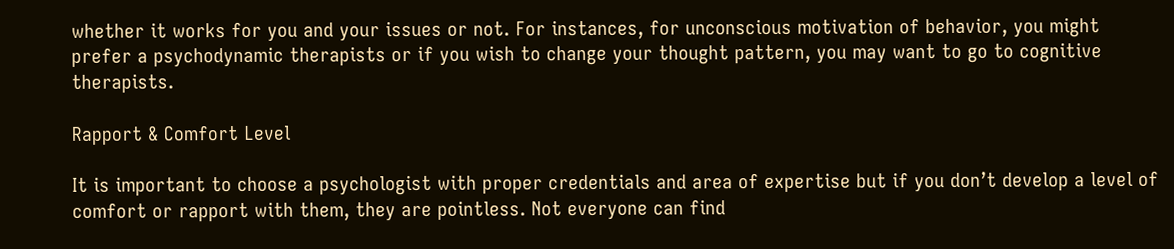whether it works for you and your issues or not. For instances, for unconscious motivation of behavior, you might prefer a psychodynamic therapists or if you wish to change your thought pattern, you may want to go to cognitive therapists.

Rapport & Comfort Level

It is important to choose a psychologist with proper credentials and area of expertise but if you don’t develop a level of comfort or rapport with them, they are pointless. Not everyone can find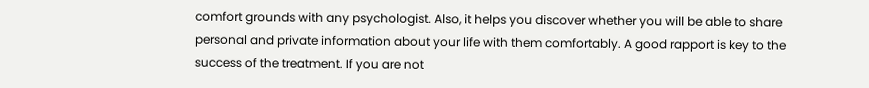comfort grounds with any psychologist. Also, it helps you discover whether you will be able to share personal and private information about your life with them comfortably. A good rapport is key to the success of the treatment. If you are not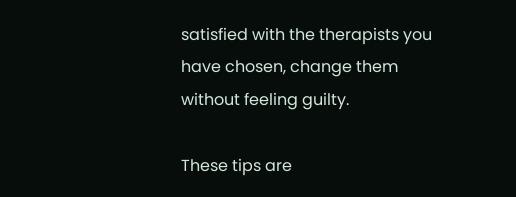satisfied with the therapists you have chosen, change them without feeling guilty.

These tips are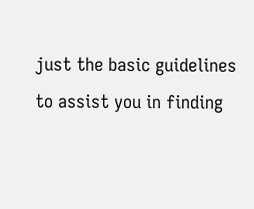just the basic guidelines to assist you in finding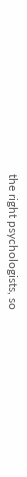the right psychologists, so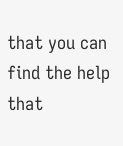that you can find the help that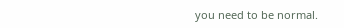you need to be normal.